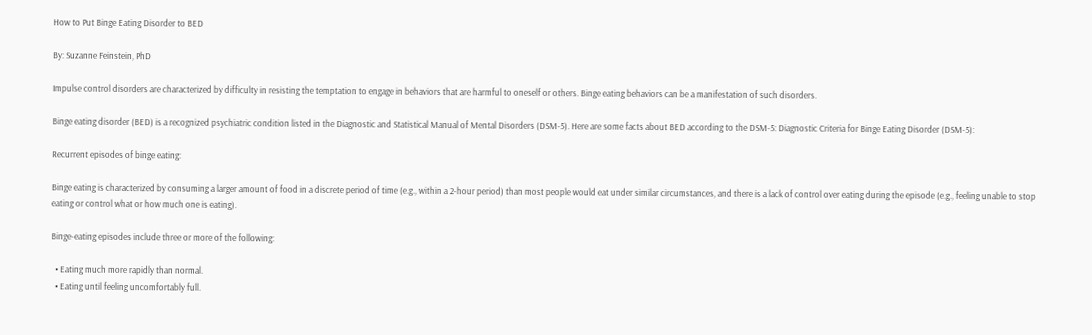How to Put Binge Eating Disorder to BED

By: Suzanne Feinstein, PhD

Impulse control disorders are characterized by difficulty in resisting the temptation to engage in behaviors that are harmful to oneself or others. Binge eating behaviors can be a manifestation of such disorders.

Binge eating disorder (BED) is a recognized psychiatric condition listed in the Diagnostic and Statistical Manual of Mental Disorders (DSM-5). Here are some facts about BED according to the DSM-5: Diagnostic Criteria for Binge Eating Disorder (DSM-5):

Recurrent episodes of binge eating:

Binge eating is characterized by consuming a larger amount of food in a discrete period of time (e.g., within a 2-hour period) than most people would eat under similar circumstances, and there is a lack of control over eating during the episode (e.g., feeling unable to stop eating or control what or how much one is eating).

Binge-eating episodes include three or more of the following:

  • Eating much more rapidly than normal.
  • Eating until feeling uncomfortably full.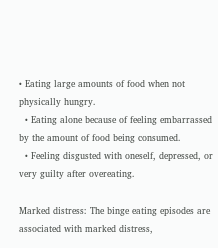• Eating large amounts of food when not physically hungry.
  • Eating alone because of feeling embarrassed by the amount of food being consumed.
  • Feeling disgusted with oneself, depressed, or very guilty after overeating.

Marked distress: The binge eating episodes are associated with marked distress,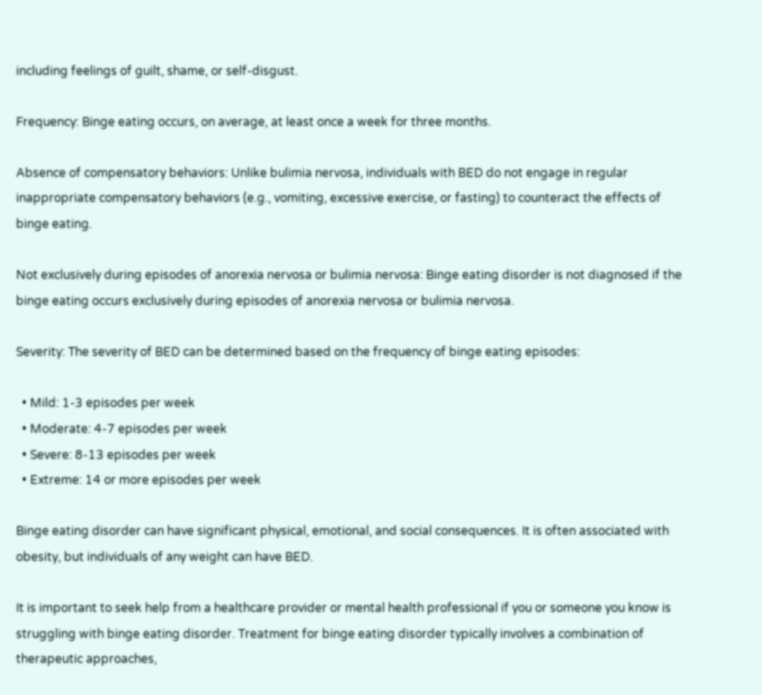including feelings of guilt, shame, or self-disgust.

Frequency: Binge eating occurs, on average, at least once a week for three months.

Absence of compensatory behaviors: Unlike bulimia nervosa, individuals with BED do not engage in regular inappropriate compensatory behaviors (e.g., vomiting, excessive exercise, or fasting) to counteract the effects of binge eating.

Not exclusively during episodes of anorexia nervosa or bulimia nervosa: Binge eating disorder is not diagnosed if the binge eating occurs exclusively during episodes of anorexia nervosa or bulimia nervosa.

Severity: The severity of BED can be determined based on the frequency of binge eating episodes:

  • Mild: 1-3 episodes per week
  • Moderate: 4-7 episodes per week
  • Severe: 8-13 episodes per week
  • Extreme: 14 or more episodes per week

Binge eating disorder can have significant physical, emotional, and social consequences. It is often associated with obesity, but individuals of any weight can have BED.

It is important to seek help from a healthcare provider or mental health professional if you or someone you know is struggling with binge eating disorder. Treatment for binge eating disorder typically involves a combination of therapeutic approaches,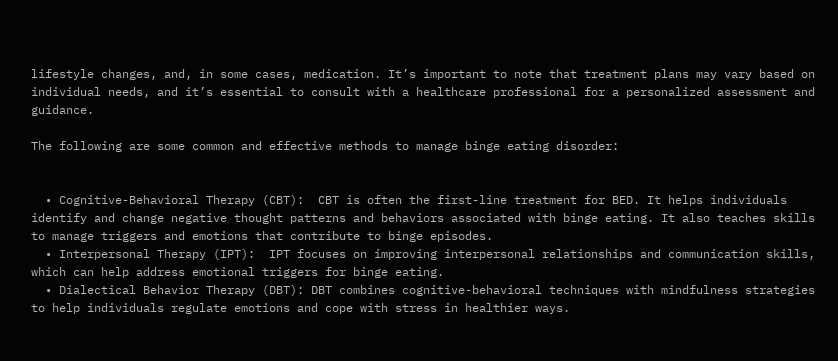lifestyle changes, and, in some cases, medication. It’s important to note that treatment plans may vary based on individual needs, and it’s essential to consult with a healthcare professional for a personalized assessment and guidance.

The following are some common and effective methods to manage binge eating disorder:


  • Cognitive-Behavioral Therapy (CBT):  CBT is often the first-line treatment for BED. It helps individuals identify and change negative thought patterns and behaviors associated with binge eating. It also teaches skills to manage triggers and emotions that contribute to binge episodes.
  • Interpersonal Therapy (IPT):  IPT focuses on improving interpersonal relationships and communication skills, which can help address emotional triggers for binge eating.
  • Dialectical Behavior Therapy (DBT): DBT combines cognitive-behavioral techniques with mindfulness strategies to help individuals regulate emotions and cope with stress in healthier ways.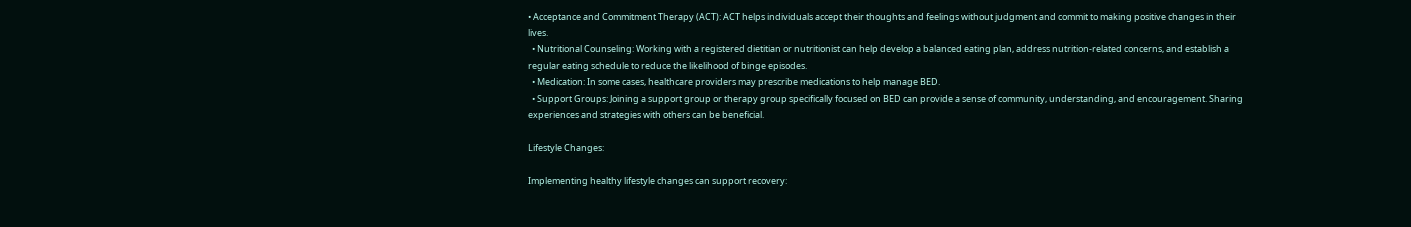• Acceptance and Commitment Therapy (ACT): ACT helps individuals accept their thoughts and feelings without judgment and commit to making positive changes in their lives.
  • Nutritional Counseling: Working with a registered dietitian or nutritionist can help develop a balanced eating plan, address nutrition-related concerns, and establish a regular eating schedule to reduce the likelihood of binge episodes.
  • Medication: In some cases, healthcare providers may prescribe medications to help manage BED.
  • Support Groups: Joining a support group or therapy group specifically focused on BED can provide a sense of community, understanding, and encouragement. Sharing experiences and strategies with others can be beneficial.

Lifestyle Changes:

Implementing healthy lifestyle changes can support recovery: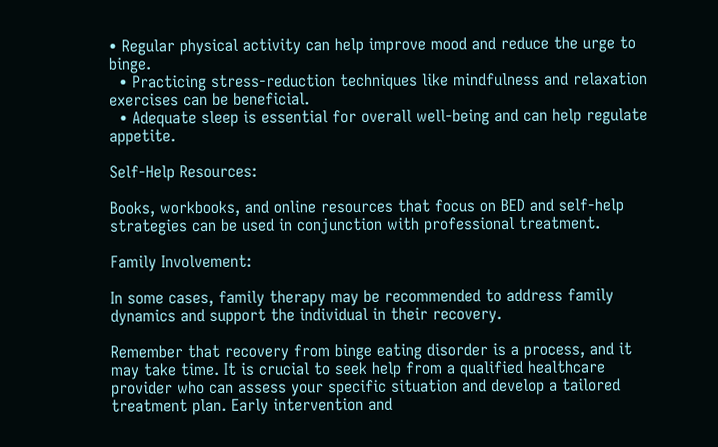• Regular physical activity can help improve mood and reduce the urge to binge.
  • Practicing stress-reduction techniques like mindfulness and relaxation exercises can be beneficial.
  • Adequate sleep is essential for overall well-being and can help regulate appetite.

Self-Help Resources:

Books, workbooks, and online resources that focus on BED and self-help strategies can be used in conjunction with professional treatment.

Family Involvement:

In some cases, family therapy may be recommended to address family dynamics and support the individual in their recovery.

Remember that recovery from binge eating disorder is a process, and it may take time. It is crucial to seek help from a qualified healthcare provider who can assess your specific situation and develop a tailored treatment plan. Early intervention and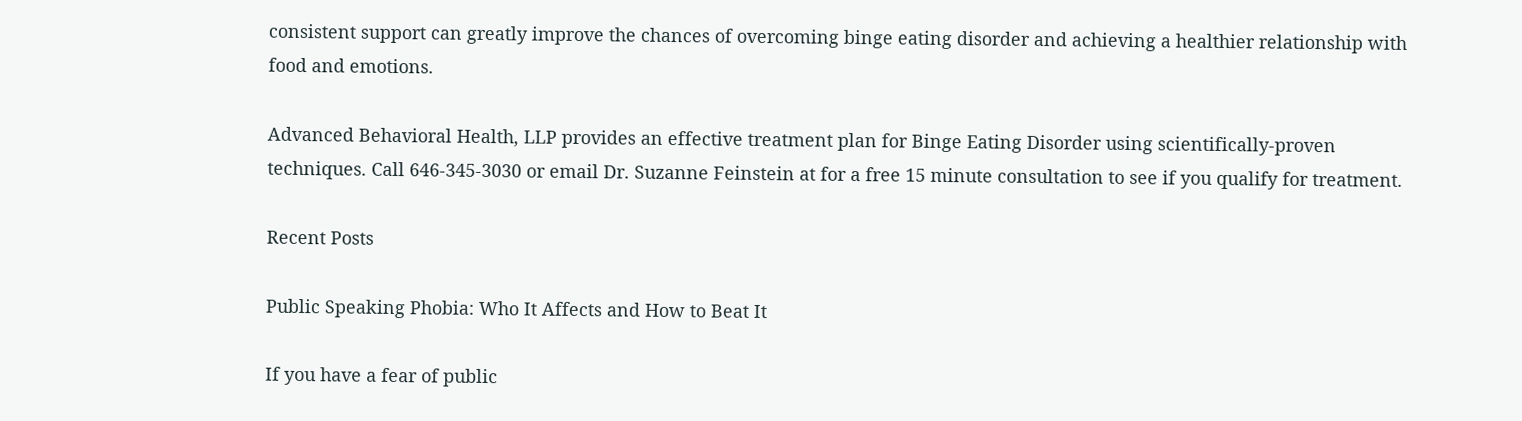consistent support can greatly improve the chances of overcoming binge eating disorder and achieving a healthier relationship with food and emotions.

Advanced Behavioral Health, LLP provides an effective treatment plan for Binge Eating Disorder using scientifically-proven techniques. Call 646-345-3030 or email Dr. Suzanne Feinstein at for a free 15 minute consultation to see if you qualify for treatment.

Recent Posts

Public Speaking Phobia: Who It Affects and How to Beat It

If you have a fear of public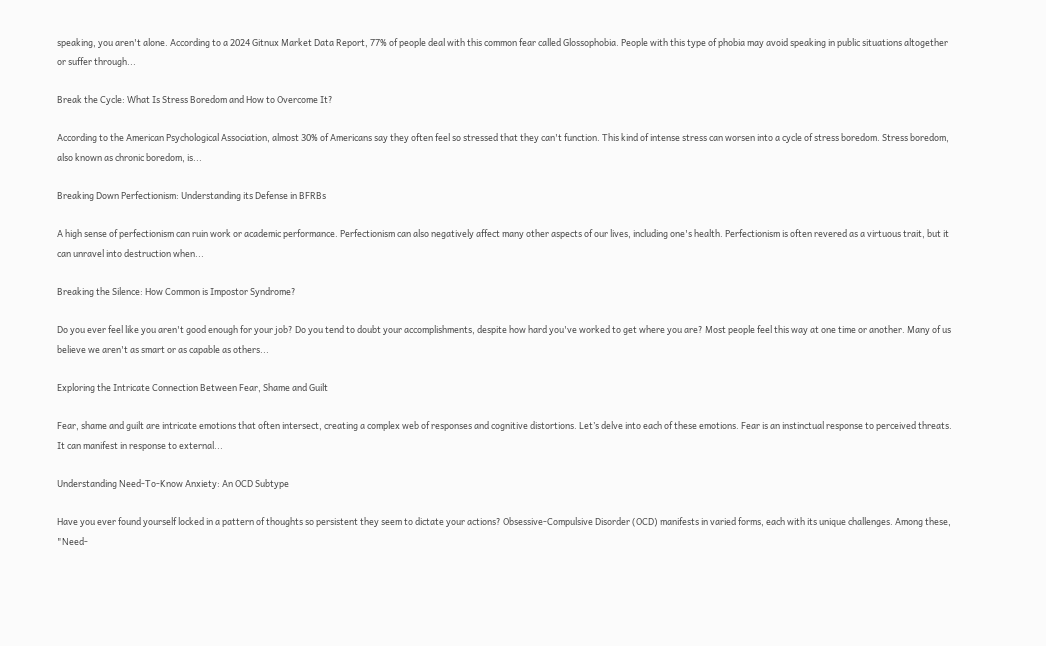speaking, you aren't alone. According to a 2024 Gitnux Market Data Report, 77% of people deal with this common fear called Glossophobia. People with this type of phobia may avoid speaking in public situations altogether or suffer through...

Break the Cycle: What Is Stress Boredom and How to Overcome It?

According to the American Psychological Association, almost 30% of Americans say they often feel so stressed that they can't function. This kind of intense stress can worsen into a cycle of stress boredom. Stress boredom, also known as chronic boredom, is...

Breaking Down Perfectionism: Understanding its Defense in BFRBs

A high sense of perfectionism can ruin work or academic performance. Perfectionism can also negatively affect many other aspects of our lives, including one's health. Perfectionism is often revered as a virtuous trait, but it can unravel into destruction when...

Breaking the Silence: How Common is Impostor Syndrome?

Do you ever feel like you aren't good enough for your job? Do you tend to doubt your accomplishments, despite how hard you've worked to get where you are? Most people feel this way at one time or another. Many of us believe we aren't as smart or as capable as others...

Exploring the Intricate Connection Between Fear, Shame and Guilt

Fear, shame and guilt are intricate emotions that often intersect, creating a complex web of responses and cognitive distortions. Let’s delve into each of these emotions. Fear is an instinctual response to perceived threats. It can manifest in response to external...

Understanding Need-To-Know Anxiety: An OCD Subtype

Have you ever found yourself locked in a pattern of thoughts so persistent they seem to dictate your actions? Obsessive-Compulsive Disorder (OCD) manifests in varied forms, each with its unique challenges. Among these, "Need-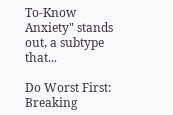To-Know Anxiety" stands out, a subtype that...

Do Worst First: Breaking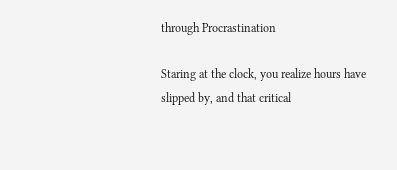through Procrastination

Staring at the clock, you realize hours have slipped by, and that critical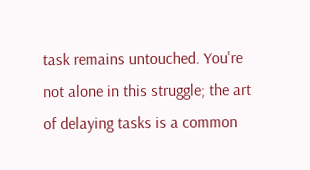task remains untouched. You're not alone in this struggle; the art of delaying tasks is a common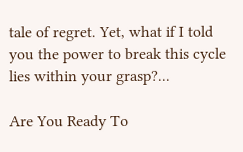tale of regret. Yet, what if I told you the power to break this cycle lies within your grasp?...

Are You Ready To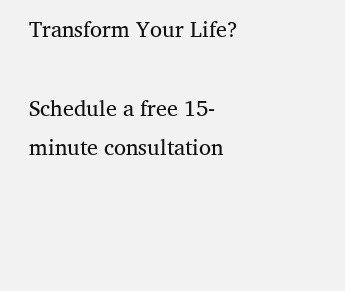Transform Your Life?

Schedule a free 15-minute consultation